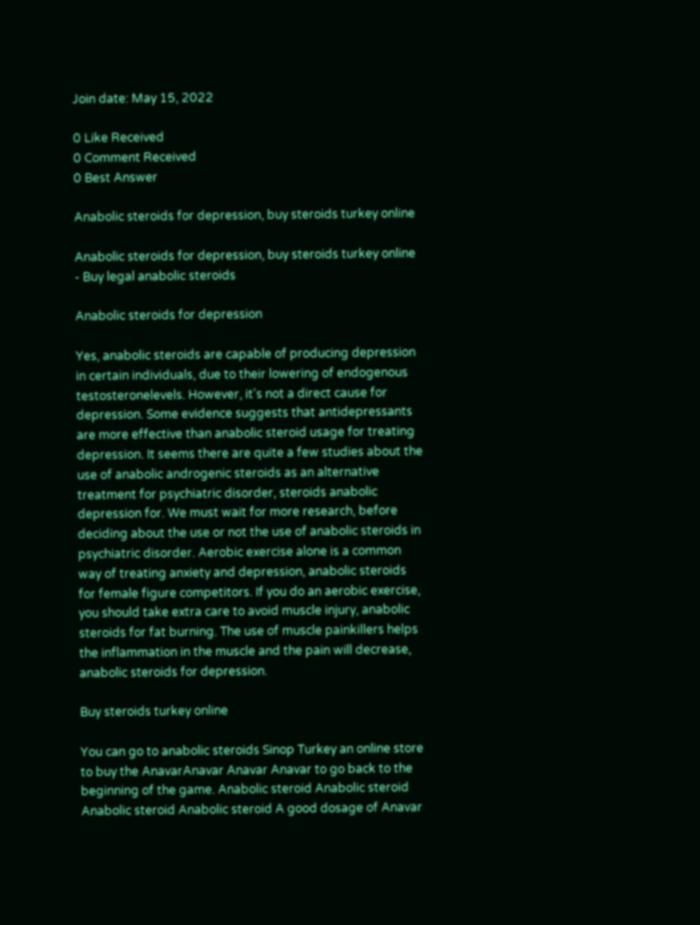Join date: May 15, 2022

0 Like Received
0 Comment Received
0 Best Answer

Anabolic steroids for depression, buy steroids turkey online

Anabolic steroids for depression, buy steroids turkey online - Buy legal anabolic steroids

Anabolic steroids for depression

Yes, anabolic steroids are capable of producing depression in certain individuals, due to their lowering of endogenous testosteronelevels. However, it's not a direct cause for depression. Some evidence suggests that antidepressants are more effective than anabolic steroid usage for treating depression. It seems there are quite a few studies about the use of anabolic androgenic steroids as an alternative treatment for psychiatric disorder, steroids anabolic depression for. We must wait for more research, before deciding about the use or not the use of anabolic steroids in psychiatric disorder. Aerobic exercise alone is a common way of treating anxiety and depression, anabolic steroids for female figure competitors. If you do an aerobic exercise, you should take extra care to avoid muscle injury, anabolic steroids for fat burning. The use of muscle painkillers helps the inflammation in the muscle and the pain will decrease, anabolic steroids for depression.

Buy steroids turkey online

You can go to anabolic steroids Sinop Turkey an online store to buy the AnavarAnavar Anavar Anavar to go back to the beginning of the game. Anabolic steroid Anabolic steroid Anabolic steroid Anabolic steroid A good dosage of Anavar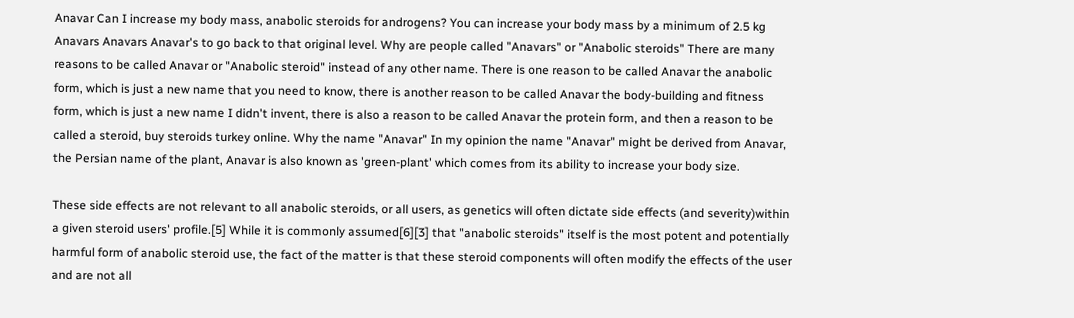Anavar Can I increase my body mass, anabolic steroids for androgens? You can increase your body mass by a minimum of 2.5 kg Anavars Anavars Anavar's to go back to that original level. Why are people called "Anavars" or "Anabolic steroids" There are many reasons to be called Anavar or "Anabolic steroid" instead of any other name. There is one reason to be called Anavar the anabolic form, which is just a new name that you need to know, there is another reason to be called Anavar the body-building and fitness form, which is just a new name I didn't invent, there is also a reason to be called Anavar the protein form, and then a reason to be called a steroid, buy steroids turkey online. Why the name "Anavar" In my opinion the name "Anavar" might be derived from Anavar, the Persian name of the plant, Anavar is also known as 'green-plant' which comes from its ability to increase your body size.

These side effects are not relevant to all anabolic steroids, or all users, as genetics will often dictate side effects (and severity)within a given steroid users' profile.[5] While it is commonly assumed[6][3] that "anabolic steroids" itself is the most potent and potentially harmful form of anabolic steroid use, the fact of the matter is that these steroid components will often modify the effects of the user and are not all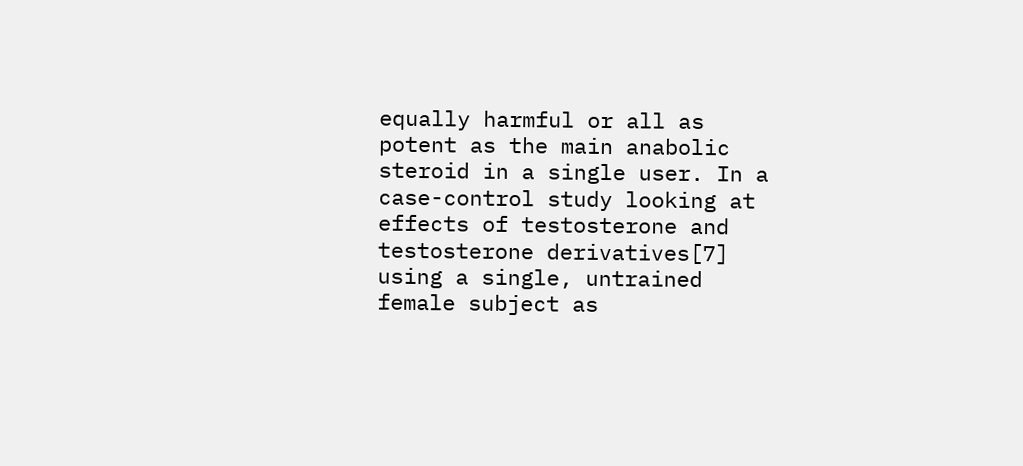equally harmful or all as potent as the main anabolic steroid in a single user. In a case-control study looking at effects of testosterone and testosterone derivatives[7] using a single, untrained female subject as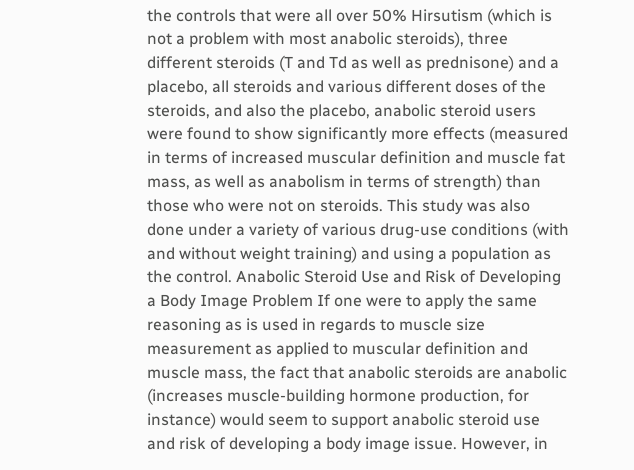the controls that were all over 50% Hirsutism (which is not a problem with most anabolic steroids), three different steroids (T and Td as well as prednisone) and a placebo, all steroids and various different doses of the steroids, and also the placebo, anabolic steroid users were found to show significantly more effects (measured in terms of increased muscular definition and muscle fat mass, as well as anabolism in terms of strength) than those who were not on steroids. This study was also done under a variety of various drug-use conditions (with and without weight training) and using a population as the control. Anabolic Steroid Use and Risk of Developing a Body Image Problem If one were to apply the same reasoning as is used in regards to muscle size measurement as applied to muscular definition and muscle mass, the fact that anabolic steroids are anabolic (increases muscle-building hormone production, for instance) would seem to support anabolic steroid use and risk of developing a body image issue. However, in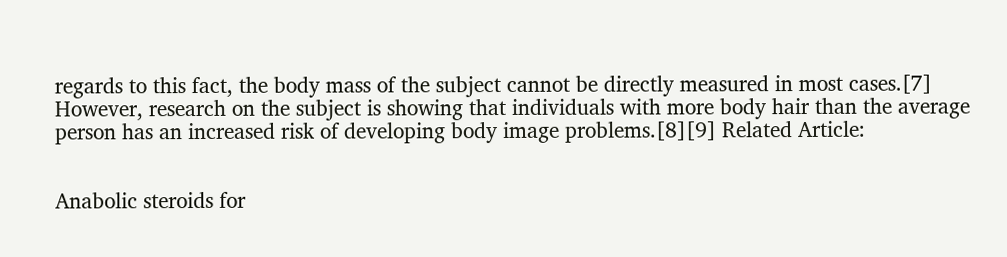regards to this fact, the body mass of the subject cannot be directly measured in most cases.[7] However, research on the subject is showing that individuals with more body hair than the average person has an increased risk of developing body image problems.[8][9] Related Article:


Anabolic steroids for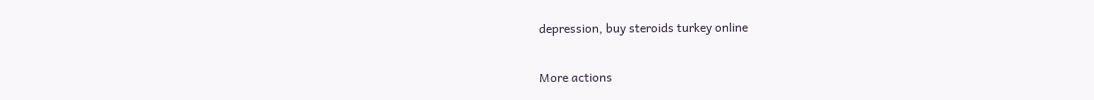depression, buy steroids turkey online

More actions